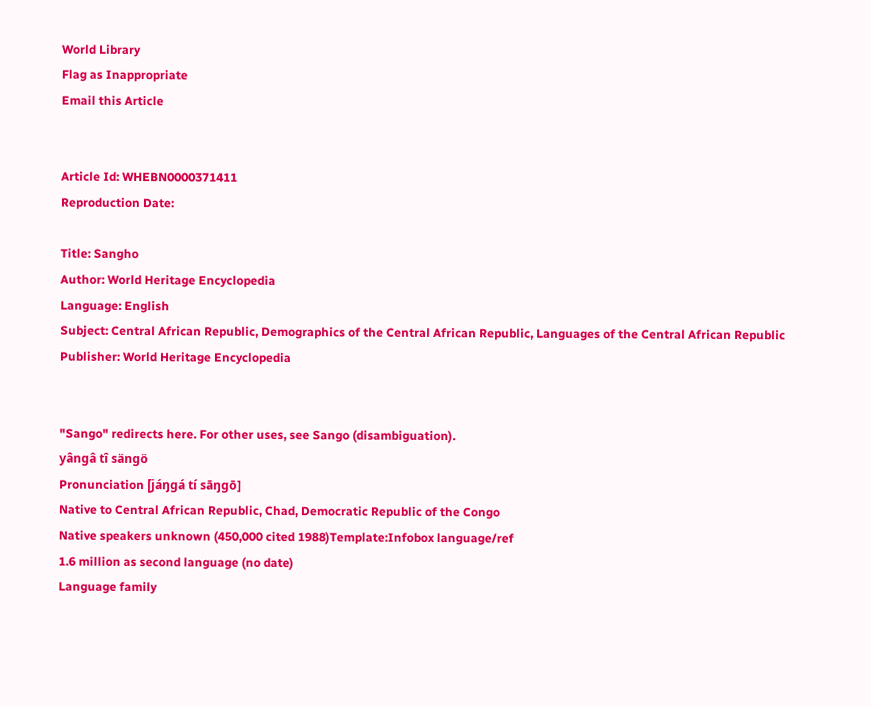World Library
Flag as Inappropriate
Email this Article


Article Id: WHEBN0000371411
Reproduction Date:

Title: Sangho
Author: World Heritage Encyclopedia
Language: English
Subject: Central African Republic, Demographics of the Central African Republic, Languages of the Central African Republic
Publisher: World Heritage Encyclopedia


"Sango" redirects here. For other uses, see Sango (disambiguation).
yângâ tî sängö
Pronunciation [jáŋɡá tí sāŋɡō]
Native to Central African Republic, Chad, Democratic Republic of the Congo
Native speakers unknown (450,000 cited 1988)Template:Infobox language/ref
1.6 million as second language (no date)
Language family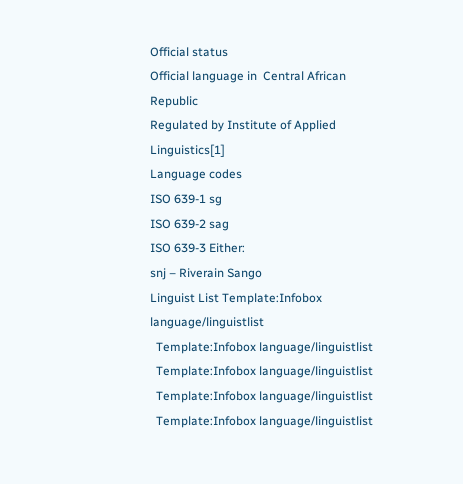Official status
Official language in  Central African Republic
Regulated by Institute of Applied Linguistics[1]
Language codes
ISO 639-1 sg
ISO 639-2 sag
ISO 639-3 Either:
snj – Riverain Sango
Linguist List Template:Infobox language/linguistlist
  Template:Infobox language/linguistlist
  Template:Infobox language/linguistlist
  Template:Infobox language/linguistlist
  Template:Infobox language/linguistlist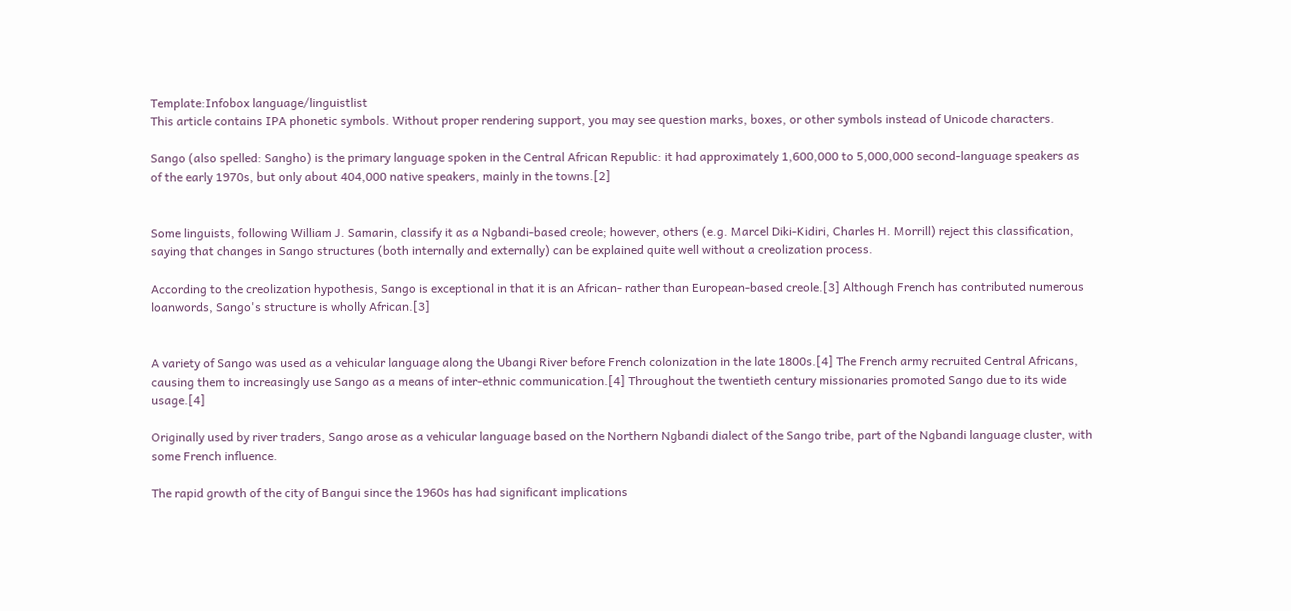Template:Infobox language/linguistlist
This article contains IPA phonetic symbols. Without proper rendering support, you may see question marks, boxes, or other symbols instead of Unicode characters.

Sango (also spelled: Sangho) is the primary language spoken in the Central African Republic: it had approximately 1,600,000 to 5,000,000 second-language speakers as of the early 1970s, but only about 404,000 native speakers, mainly in the towns.[2]


Some linguists, following William J. Samarin, classify it as a Ngbandi-based creole; however, others (e.g. Marcel Diki-Kidiri, Charles H. Morrill) reject this classification, saying that changes in Sango structures (both internally and externally) can be explained quite well without a creolization process.

According to the creolization hypothesis, Sango is exceptional in that it is an African- rather than European-based creole.[3] Although French has contributed numerous loanwords, Sango's structure is wholly African.[3]


A variety of Sango was used as a vehicular language along the Ubangi River before French colonization in the late 1800s.[4] The French army recruited Central Africans, causing them to increasingly use Sango as a means of inter-ethnic communication.[4] Throughout the twentieth century missionaries promoted Sango due to its wide usage.[4]

Originally used by river traders, Sango arose as a vehicular language based on the Northern Ngbandi dialect of the Sango tribe, part of the Ngbandi language cluster, with some French influence.

The rapid growth of the city of Bangui since the 1960s has had significant implications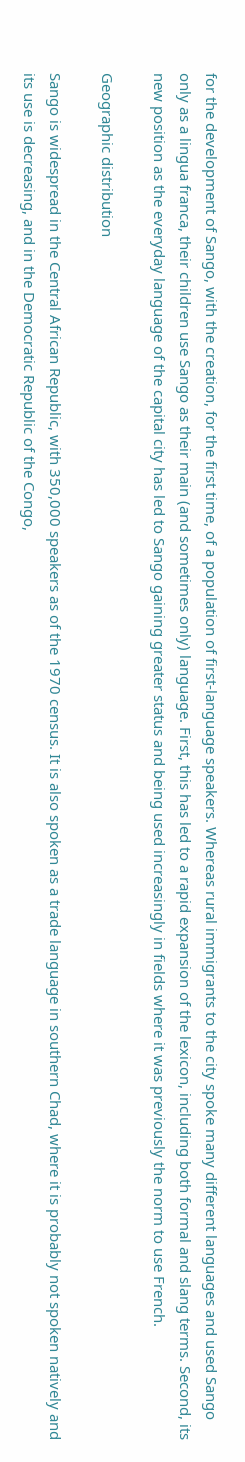for the development of Sango, with the creation, for the first time, of a population of first-language speakers. Whereas rural immigrants to the city spoke many different languages and used Sango only as a lingua franca, their children use Sango as their main (and sometimes only) language. First, this has led to a rapid expansion of the lexicon, including both formal and slang terms. Second, its new position as the everyday language of the capital city has led to Sango gaining greater status and being used increasingly in fields where it was previously the norm to use French.

Geographic distribution

Sango is widespread in the Central African Republic, with 350,000 speakers as of the 1970 census. It is also spoken as a trade language in southern Chad, where it is probably not spoken natively and its use is decreasing, and in the Democratic Republic of the Congo,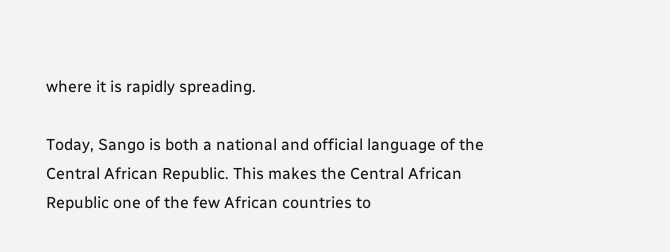where it is rapidly spreading.

Today, Sango is both a national and official language of the Central African Republic. This makes the Central African Republic one of the few African countries to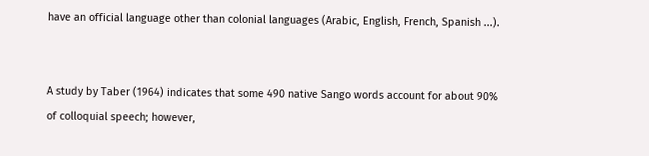have an official language other than colonial languages (Arabic, English, French, Spanish ...).


A study by Taber (1964) indicates that some 490 native Sango words account for about 90% of colloquial speech; however,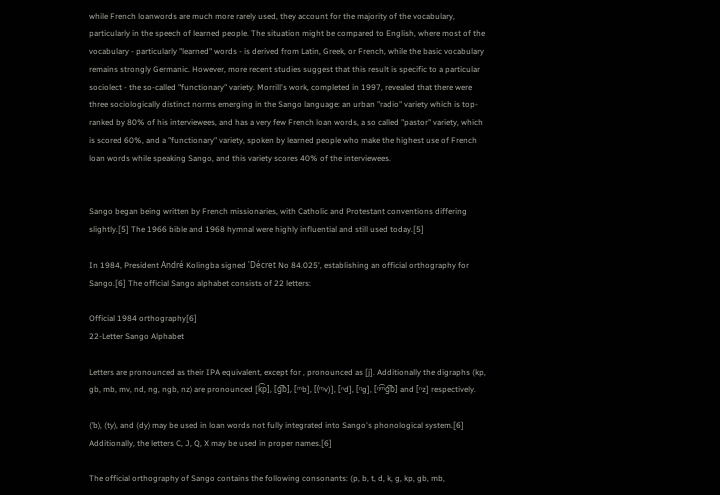while French loanwords are much more rarely used, they account for the majority of the vocabulary, particularly in the speech of learned people. The situation might be compared to English, where most of the vocabulary - particularly "learned" words - is derived from Latin, Greek, or French, while the basic vocabulary remains strongly Germanic. However, more recent studies suggest that this result is specific to a particular sociolect - the so-called "functionary" variety. Morrill's work, completed in 1997, revealed that there were three sociologically distinct norms emerging in the Sango language: an urban "radio" variety which is top-ranked by 80% of his interviewees, and has a very few French loan words, a so called "pastor" variety, which is scored 60%, and a "functionary" variety, spoken by learned people who make the highest use of French loan words while speaking Sango, and this variety scores 40% of the interviewees.


Sango began being written by French missionaries, with Catholic and Protestant conventions differing slightly.[5] The 1966 bible and 1968 hymnal were highly influential and still used today.[5]

In 1984, President André Kolingba signed 'Décret No 84.025', establishing an official orthography for Sango.[6] The official Sango alphabet consists of 22 letters:

Official 1984 orthography[6]
22-Letter Sango Alphabet

Letters are pronounced as their IPA equivalent, except for , pronounced as [j]. Additionally the digraphs ⟨kp, gb, mb, mv, nd, ng, ngb, nz⟩ are pronounced [k͡p], [ɡ͡b], [ᵐb], [(ᶬv)], [ⁿd], [ᵑɡ], [ᵑ͡ᵐɡ͡b] and [ⁿz] respectively.

⟨’b⟩, ⟨ty⟩, and ⟨dy⟩ may be used in loan words not fully integrated into Sango's phonological system.[6] Additionally, the letters C, J, Q, X may be used in proper names.[6]

The official orthography of Sango contains the following consonants: ⟨p, b, t, d, k, g, kp, gb, mb,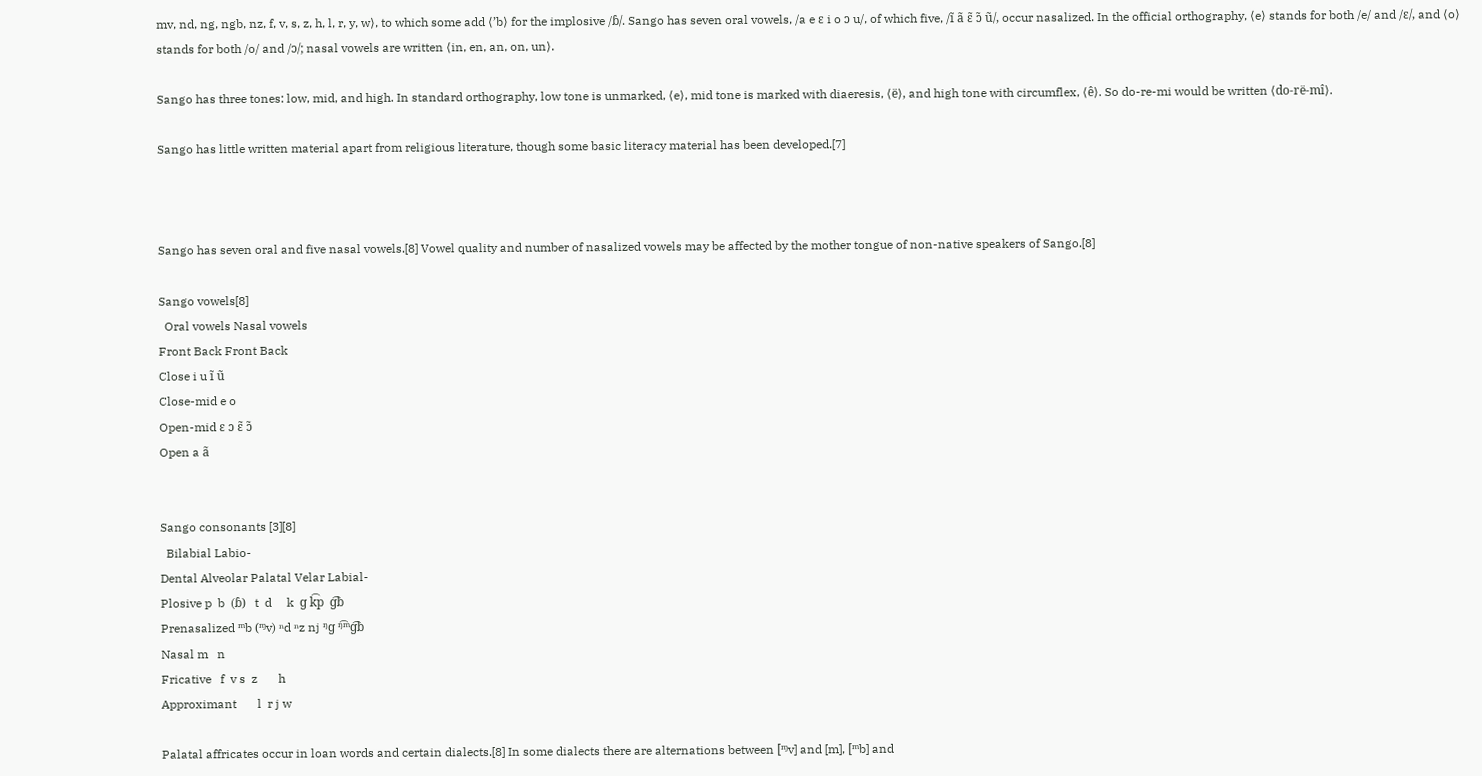mv, nd, ng, ngb, nz, f, v, s, z, h, l, r, y, w⟩, to which some add ⟨’b⟩ for the implosive /ɓ/. Sango has seven oral vowels, /a e ɛ i o ɔ u/, of which five, /ĩ ã ɛ̃ ɔ̃ ũ/, occur nasalized. In the official orthography, ⟨e⟩ stands for both /e/ and /ɛ/, and ⟨o⟩ stands for both /o/ and /ɔ/; nasal vowels are written ⟨in, en, an, on, un⟩.

Sango has three tones: low, mid, and high. In standard orthography, low tone is unmarked, ⟨e⟩, mid tone is marked with diaeresis, ⟨ë⟩, and high tone with circumflex, ⟨ê⟩. So do-re-mi would be written ⟨do-rë-mî⟩.

Sango has little written material apart from religious literature, though some basic literacy material has been developed.[7]



Sango has seven oral and five nasal vowels.[8] Vowel quality and number of nasalized vowels may be affected by the mother tongue of non-native speakers of Sango.[8]

Sango vowels[8]
  Oral vowels Nasal vowels
Front Back Front Back
Close i u ĩ ũ
Close-mid e o
Open-mid ɛ ɔ ɛ̃ ɔ̃
Open a ã


Sango consonants [3][8]
  Bilabial Labio-
Dental Alveolar Palatal Velar Labial-
Plosive p  b  (ɓ)   t  d     k  ɡ k͡p  ɡ͡b
Prenasalized ᵐb (ᶬv) ⁿd ⁿz nj ᵑɡ ᵑ͡ᵐɡ͡b
Nasal m   n
Fricative   f  v s  z       h
Approximant       l  r j w

Palatal affricates occur in loan words and certain dialects.[8] In some dialects there are alternations between [ᶬv] and [m], [ᵐb] and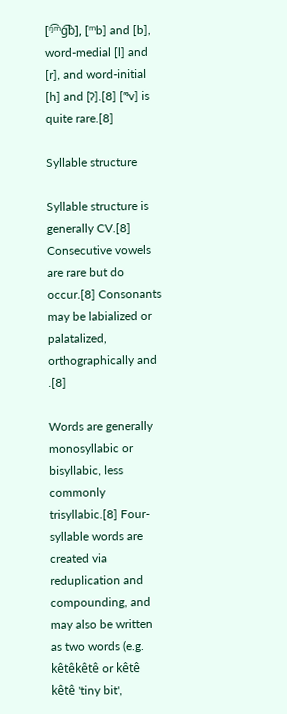[ᵑ͡ᵐg͡b], [ᵐb] and [b], word-medial [l] and [r], and word-initial [h] and [ʔ].[8] [ᶬv] is quite rare.[8]

Syllable structure

Syllable structure is generally CV.[8] Consecutive vowels are rare but do occur.[8] Consonants may be labialized or palatalized, orthographically and .[8]

Words are generally monosyllabic or bisyllabic, less commonly trisyllabic.[8] Four-syllable words are created via reduplication and compounding, and may also be written as two words (e.g. kêtêkêtê or kêtê kêtê 'tiny bit',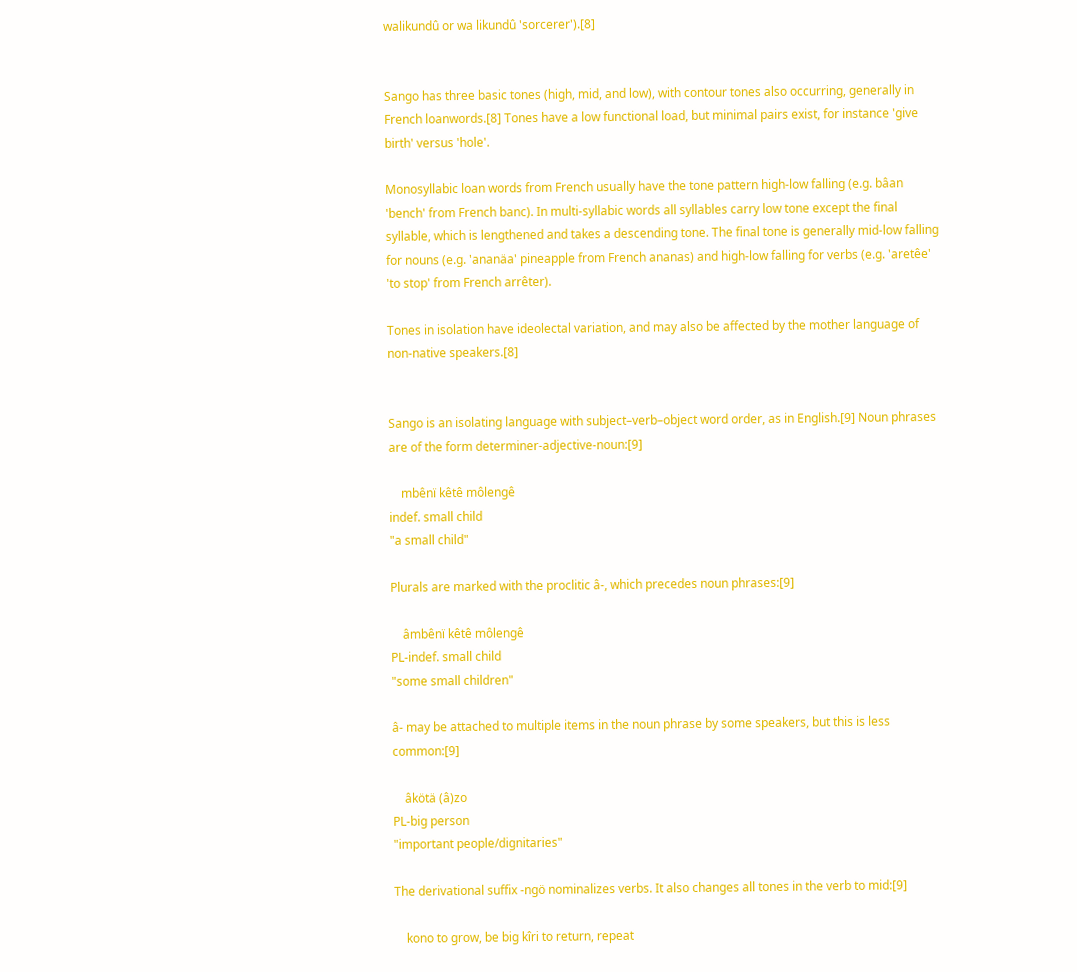walikundû or wa likundû 'sorcerer').[8]


Sango has three basic tones (high, mid, and low), with contour tones also occurring, generally in French loanwords.[8] Tones have a low functional load, but minimal pairs exist, for instance 'give birth' versus 'hole'.

Monosyllabic loan words from French usually have the tone pattern high-low falling (e.g. bâan 'bench' from French banc). In multi-syllabic words all syllables carry low tone except the final syllable, which is lengthened and takes a descending tone. The final tone is generally mid-low falling for nouns (e.g. 'ananäa' pineapple from French ananas) and high-low falling for verbs (e.g. 'aretêe' 'to stop' from French arrêter).

Tones in isolation have ideolectal variation, and may also be affected by the mother language of non-native speakers.[8]


Sango is an isolating language with subject–verb–object word order, as in English.[9] Noun phrases are of the form determiner-adjective-noun:[9]

    mbênï kêtê môlengê
indef. small child
"a small child"

Plurals are marked with the proclitic â-, which precedes noun phrases:[9]

    âmbênï kêtê môlengê
PL-indef. small child
"some small children"

â- may be attached to multiple items in the noun phrase by some speakers, but this is less common:[9]

    âkötä (â)zo
PL-big person
"important people/dignitaries"

The derivational suffix -ngö nominalizes verbs. It also changes all tones in the verb to mid:[9]

    kono to grow, be big kîri to return, repeat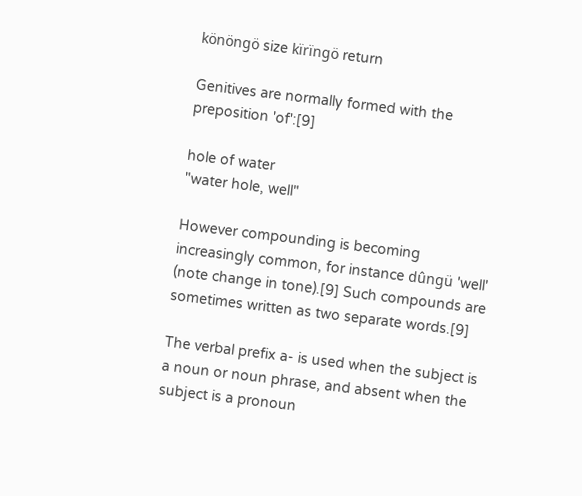könöngö size kïrïngö return

Genitives are normally formed with the preposition 'of':[9]

hole of water
"water hole, well"

However compounding is becoming increasingly common, for instance dûngü 'well' (note change in tone).[9] Such compounds are sometimes written as two separate words.[9]

The verbal prefix a- is used when the subject is a noun or noun phrase, and absent when the subject is a pronoun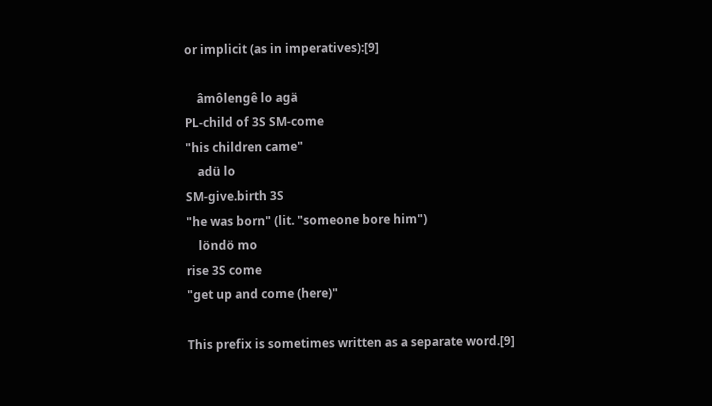or implicit (as in imperatives):[9]

    âmôlengê lo agä
PL-child of 3S SM-come
"his children came"
    adü lo
SM-give.birth 3S
"he was born" (lit. "someone bore him")
    löndö mo
rise 3S come
"get up and come (here)"

This prefix is sometimes written as a separate word.[9]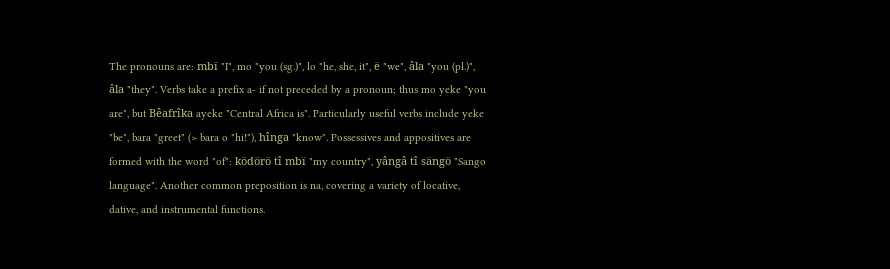The pronouns are: mbï "I", mo "you (sg.)", lo "he, she, it", ë "we", âla "you (pl.)", âla "they". Verbs take a prefix a- if not preceded by a pronoun; thus mo yeke "you are", but Bêafrîka ayeke "Central Africa is". Particularly useful verbs include yeke "be", bara "greet" (> bara o "hi!"), hînga "know". Possessives and appositives are formed with the word "of": ködörö tî mbï "my country", yângâ tî sängö "Sango language". Another common preposition is na, covering a variety of locative, dative, and instrumental functions.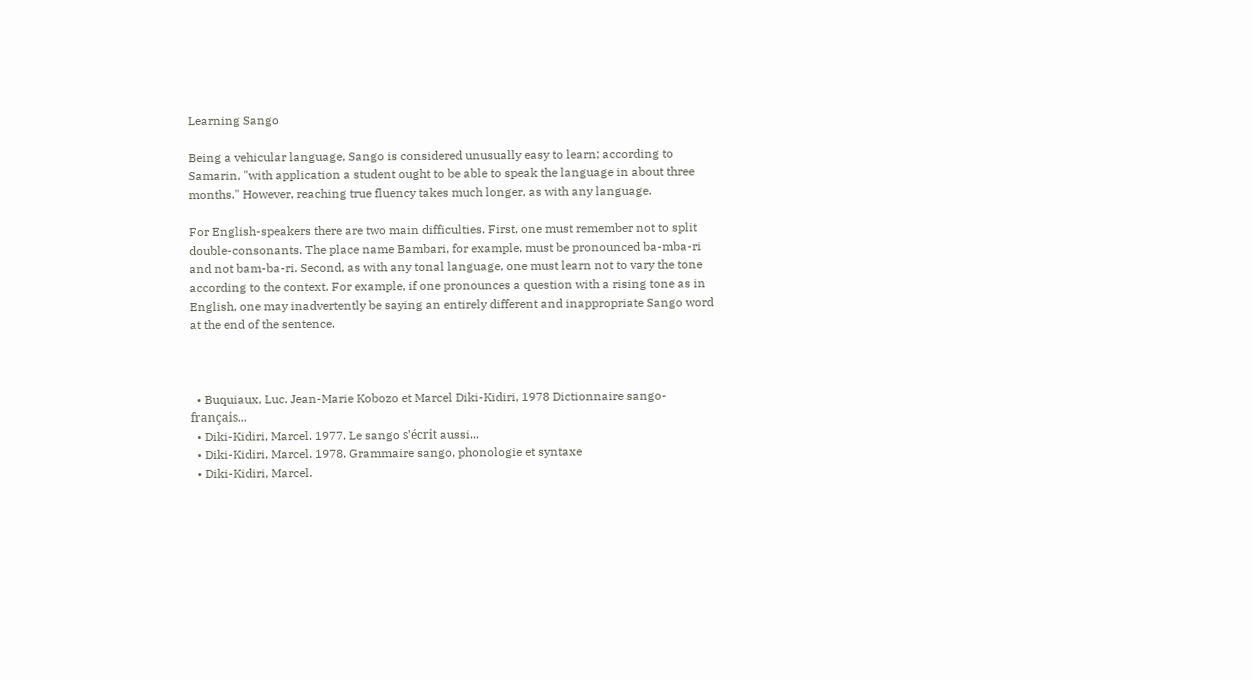Learning Sango

Being a vehicular language, Sango is considered unusually easy to learn; according to Samarin, "with application a student ought to be able to speak the language in about three months." However, reaching true fluency takes much longer, as with any language.

For English-speakers there are two main difficulties. First, one must remember not to split double-consonants. The place name Bambari, for example, must be pronounced ba-mba-ri and not bam-ba-ri. Second, as with any tonal language, one must learn not to vary the tone according to the context. For example, if one pronounces a question with a rising tone as in English, one may inadvertently be saying an entirely different and inappropriate Sango word at the end of the sentence.



  • Buquiaux, Luc. Jean-Marie Kobozo et Marcel Diki-Kidiri, 1978 Dictionnaire sango-français...
  • Diki-Kidiri, Marcel. 1977. Le sango s'écrit aussi...
  • Diki-Kidiri, Marcel. 1978. Grammaire sango, phonologie et syntaxe
  • Diki-Kidiri, Marcel.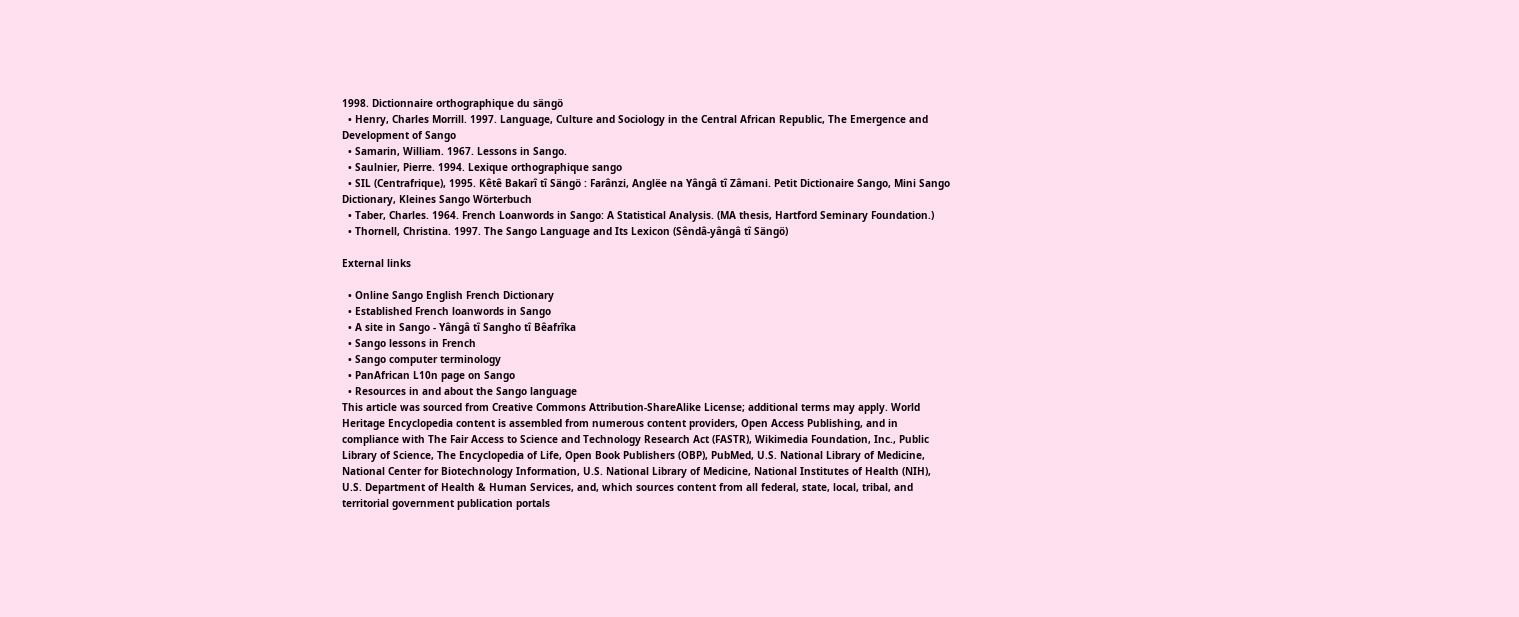1998. Dictionnaire orthographique du sängö
  • Henry, Charles Morrill. 1997. Language, Culture and Sociology in the Central African Republic, The Emergence and Development of Sango
  • Samarin, William. 1967. Lessons in Sango.
  • Saulnier, Pierre. 1994. Lexique orthographique sango
  • SIL (Centrafrique), 1995. Kêtê Bakarî tî Sängö : Farânzi, Anglëe na Yângâ tî Zâmani. Petit Dictionaire Sango, Mini Sango Dictionary, Kleines Sango Wörterbuch
  • Taber, Charles. 1964. French Loanwords in Sango: A Statistical Analysis. (MA thesis, Hartford Seminary Foundation.)
  • Thornell, Christina. 1997. The Sango Language and Its Lexicon (Sêndâ-yângâ tî Sängö)

External links

  • Online Sango English French Dictionary
  • Established French loanwords in Sango
  • A site in Sango - Yângâ tî Sangho tî Bêafrîka
  • Sango lessons in French
  • Sango computer terminology
  • PanAfrican L10n page on Sango
  • Resources in and about the Sango language
This article was sourced from Creative Commons Attribution-ShareAlike License; additional terms may apply. World Heritage Encyclopedia content is assembled from numerous content providers, Open Access Publishing, and in compliance with The Fair Access to Science and Technology Research Act (FASTR), Wikimedia Foundation, Inc., Public Library of Science, The Encyclopedia of Life, Open Book Publishers (OBP), PubMed, U.S. National Library of Medicine, National Center for Biotechnology Information, U.S. National Library of Medicine, National Institutes of Health (NIH), U.S. Department of Health & Human Services, and, which sources content from all federal, state, local, tribal, and territorial government publication portals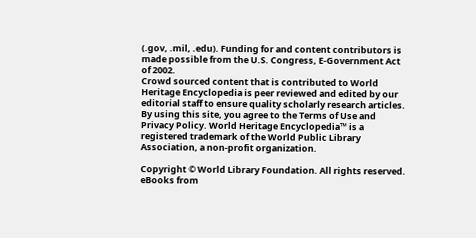(.gov, .mil, .edu). Funding for and content contributors is made possible from the U.S. Congress, E-Government Act of 2002.
Crowd sourced content that is contributed to World Heritage Encyclopedia is peer reviewed and edited by our editorial staff to ensure quality scholarly research articles.
By using this site, you agree to the Terms of Use and Privacy Policy. World Heritage Encyclopedia™ is a registered trademark of the World Public Library Association, a non-profit organization.

Copyright © World Library Foundation. All rights reserved. eBooks from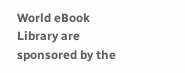World eBook Library are sponsored by the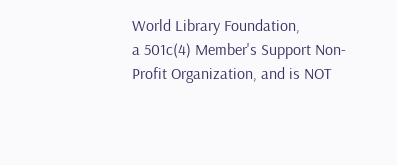World Library Foundation,
a 501c(4) Member's Support Non-Profit Organization, and is NOT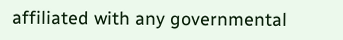affiliated with any governmental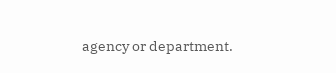agency or department.